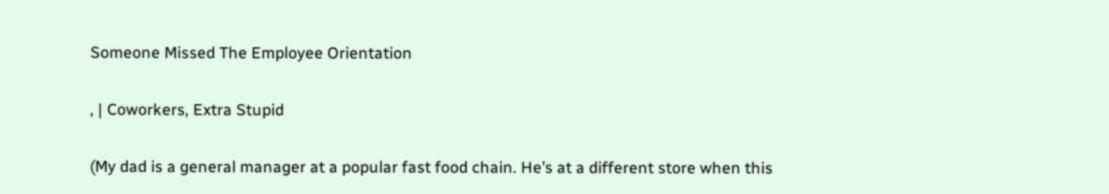Someone Missed The Employee Orientation

, | Coworkers, Extra Stupid

(My dad is a general manager at a popular fast food chain. He’s at a different store when this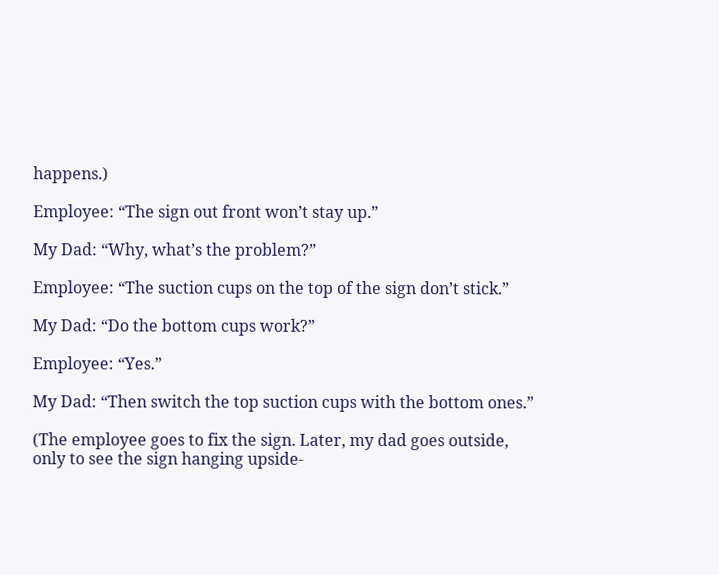happens.)

Employee: “The sign out front won’t stay up.”

My Dad: “Why, what’s the problem?”

Employee: “The suction cups on the top of the sign don’t stick.”

My Dad: “Do the bottom cups work?”

Employee: “Yes.”

My Dad: “Then switch the top suction cups with the bottom ones.”

(The employee goes to fix the sign. Later, my dad goes outside, only to see the sign hanging upside-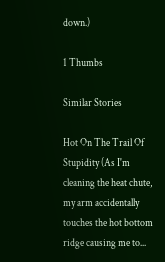down.)

1 Thumbs

Similar Stories

Hot On The Trail Of Stupidity (As I'm cleaning the heat chute, my arm accidentally touches the hot bottom ridge causing me to...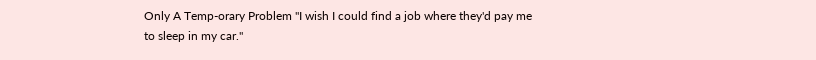Only A Temp-orary Problem "I wish I could find a job where they'd pay me to sleep in my car."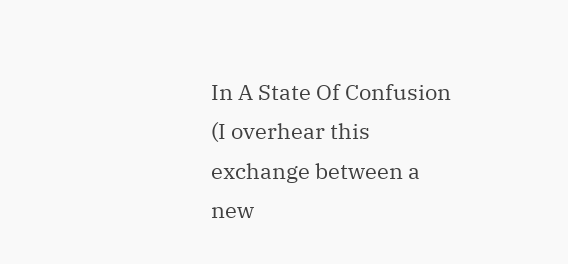In A State Of Confusion (I overhear this exchange between a new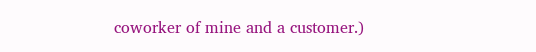coworker of mine and a customer.)